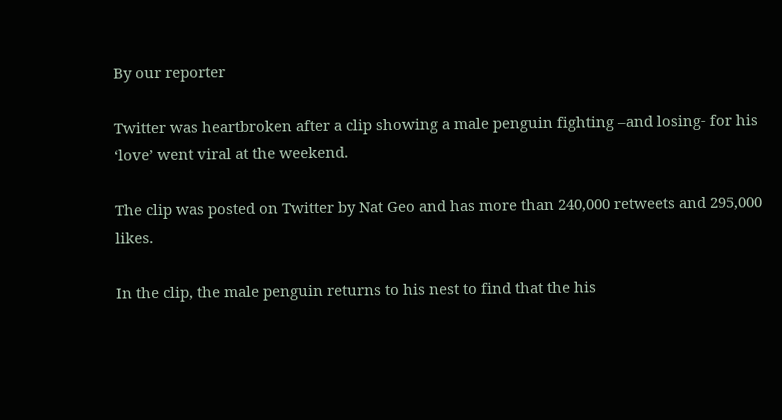By our reporter

Twitter was heartbroken after a clip showing a male penguin fighting –and losing- for his ‘love’ went viral at the weekend.

The clip was posted on Twitter by Nat Geo and has more than 240,000 retweets and 295,000 likes.

In the clip, the male penguin returns to his nest to find that the his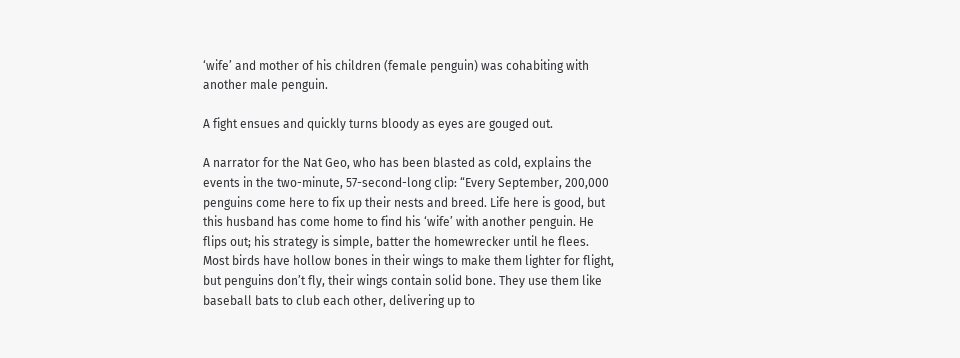‘wife’ and mother of his children (female penguin) was cohabiting with another male penguin.

A fight ensues and quickly turns bloody as eyes are gouged out.

A narrator for the Nat Geo, who has been blasted as cold, explains the events in the two-minute, 57-second-long clip: “Every September, 200,000 penguins come here to fix up their nests and breed. Life here is good, but this husband has come home to find his ‘wife’ with another penguin. He flips out; his strategy is simple, batter the homewrecker until he flees. Most birds have hollow bones in their wings to make them lighter for flight, but penguins don’t fly, their wings contain solid bone. They use them like baseball bats to club each other, delivering up to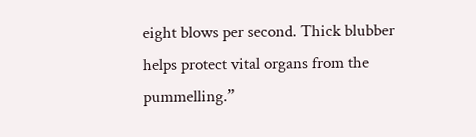eight blows per second. Thick blubber helps protect vital organs from the pummelling.”